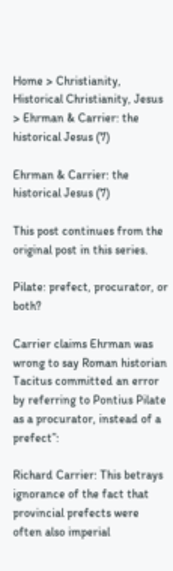Home > Christianity, Historical Christianity, Jesus > Ehrman & Carrier: the historical Jesus (7)

Ehrman & Carrier: the historical Jesus (7)

This post continues from the original post in this series.

Pilate: prefect, procurator, or both?

Carrier claims Ehrman was wrong to say Roman historian Tacitus committed an error by referring to Pontius Pilate as a procurator, instead of a prefect”:

Richard Carrier: This betrays ignorance of the fact that provincial prefects were often also imperial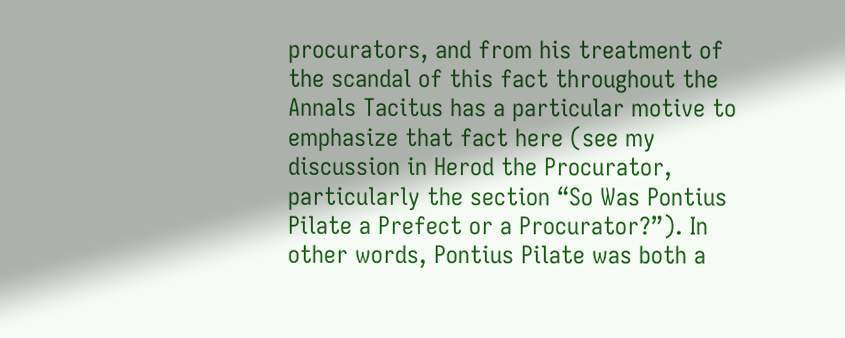procurators, and from his treatment of the scandal of this fact throughout the Annals Tacitus has a particular motive to emphasize that fact here (see my discussion in Herod the Procurator, particularly the section “So Was Pontius Pilate a Prefect or a Procurator?”). In other words, Pontius Pilate was both a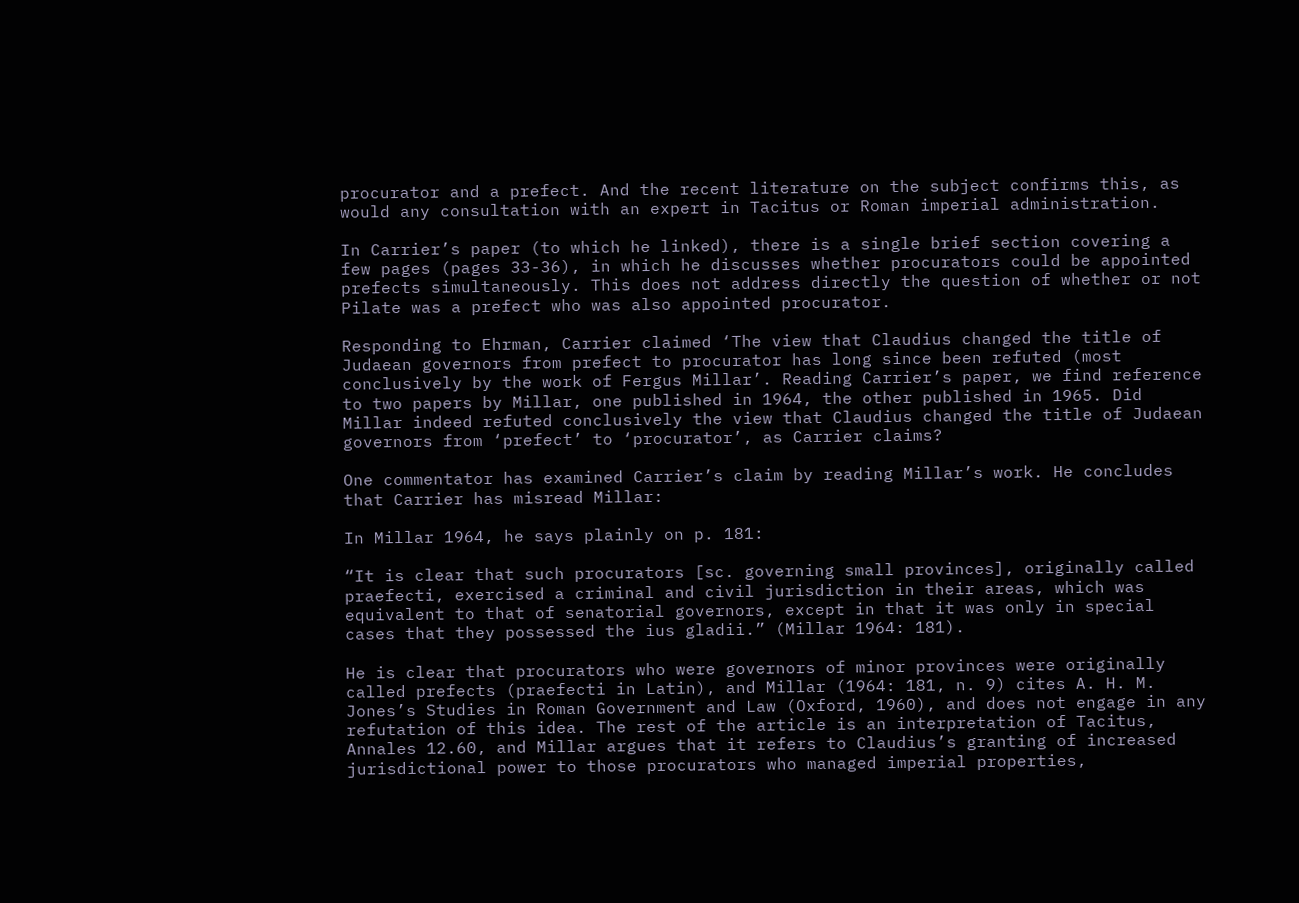procurator and a prefect. And the recent literature on the subject confirms this, as would any consultation with an expert in Tacitus or Roman imperial administration.

In Carrier’s paper (to which he linked), there is a single brief section covering a few pages (pages 33-36), in which he discusses whether procurators could be appointed prefects simultaneously. This does not address directly the question of whether or not Pilate was a prefect who was also appointed procurator.

Responding to Ehrman, Carrier claimed ‘The view that Claudius changed the title of Judaean governors from prefect to procurator has long since been refuted (most conclusively by the work of Fergus Millar’. Reading Carrier’s paper, we find reference to two papers by Millar, one published in 1964, the other published in 1965. Did Millar indeed refuted conclusively the view that Claudius changed the title of Judaean governors from ‘prefect’ to ‘procurator’, as Carrier claims?

One commentator has examined Carrier’s claim by reading Millar’s work. He concludes that Carrier has misread Millar:

In Millar 1964, he says plainly on p. 181:

“It is clear that such procurators [sc. governing small provinces], originally called praefecti, exercised a criminal and civil jurisdiction in their areas, which was equivalent to that of senatorial governors, except in that it was only in special cases that they possessed the ius gladii.” (Millar 1964: 181).

He is clear that procurators who were governors of minor provinces were originally called prefects (praefecti in Latin), and Millar (1964: 181, n. 9) cites A. H. M. Jones’s Studies in Roman Government and Law (Oxford, 1960), and does not engage in any refutation of this idea. The rest of the article is an interpretation of Tacitus, Annales 12.60, and Millar argues that it refers to Claudius’s granting of increased jurisdictional power to those procurators who managed imperial properties,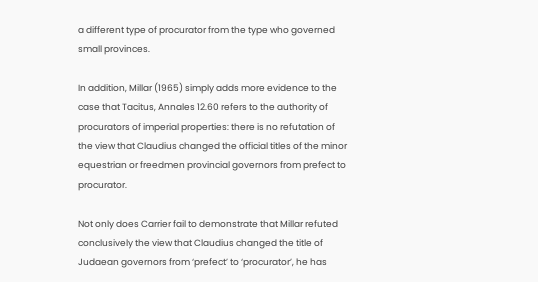a different type of procurator from the type who governed small provinces.

In addition, Millar (1965) simply adds more evidence to the case that Tacitus, Annales 12.60 refers to the authority of procurators of imperial properties: there is no refutation of the view that Claudius changed the official titles of the minor equestrian or freedmen provincial governors from prefect to procurator.

Not only does Carrier fail to demonstrate that Millar refuted conclusively the view that Claudius changed the title of Judaean governors from ‘prefect’ to ‘procurator’, he has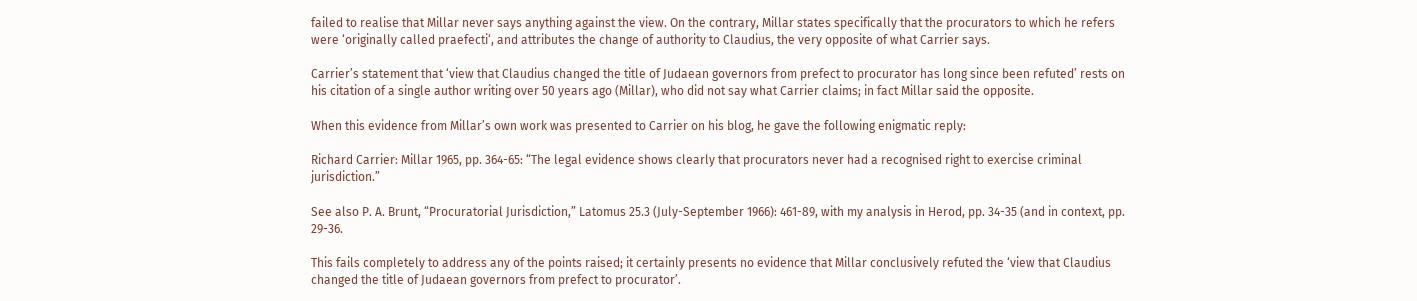failed to realise that Millar never says anything against the view. On the contrary, Millar states specifically that the procurators to which he refers were ‘originally called praefecti‘, and attributes the change of authority to Claudius, the very opposite of what Carrier says.

Carrier’s statement that ‘view that Claudius changed the title of Judaean governors from prefect to procurator has long since been refuted’ rests on his citation of a single author writing over 50 years ago (Millar), who did not say what Carrier claims; in fact Millar said the opposite.

When this evidence from Millar’s own work was presented to Carrier on his blog, he gave the following enigmatic reply:

Richard Carrier: Millar 1965, pp. 364-65: “The legal evidence shows clearly that procurators never had a recognised right to exercise criminal jurisdiction.”

See also P. A. Brunt, “Procuratorial Jurisdiction,” Latomus 25.3 (July-September 1966): 461-89, with my analysis in Herod, pp. 34-35 (and in context, pp. 29-36.

This fails completely to address any of the points raised; it certainly presents no evidence that Millar conclusively refuted the ‘view that Claudius changed the title of Judaean governors from prefect to procurator’.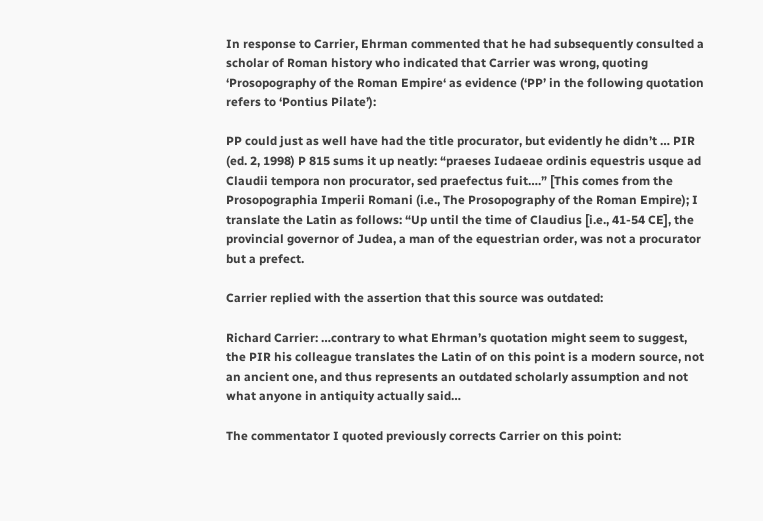In response to Carrier, Ehrman commented that he had subsequently consulted a scholar of Roman history who indicated that Carrier was wrong, quoting ‘Prosopography of the Roman Empire‘ as evidence (‘PP’ in the following quotation refers to ‘Pontius Pilate’):

PP could just as well have had the title procurator, but evidently he didn’t … PIR (ed. 2, 1998) P 815 sums it up neatly: “praeses Iudaeae ordinis equestris usque ad Claudii tempora non procurator, sed praefectus fuit….” [This comes from the Prosopographia Imperii Romani (i.e., The Prosopography of the Roman Empire); I translate the Latin as follows: “Up until the time of Claudius [i.e., 41-54 CE], the provincial governor of Judea, a man of the equestrian order, was not a procurator but a prefect.

Carrier replied with the assertion that this source was outdated:

Richard Carrier: …contrary to what Ehrman’s quotation might seem to suggest, the PIR his colleague translates the Latin of on this point is a modern source, not an ancient one, and thus represents an outdated scholarly assumption and not what anyone in antiquity actually said…

The commentator I quoted previously corrects Carrier on this point: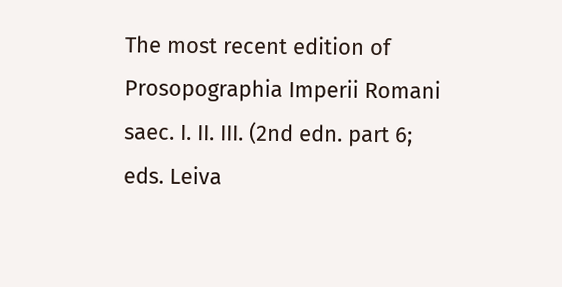The most recent edition of Prosopographia Imperii Romani saec. I. II. III. (2nd edn. part 6; eds. Leiva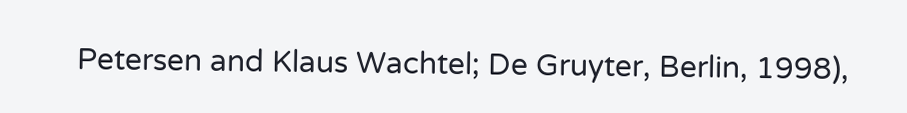Petersen and Klaus Wachtel; De Gruyter, Berlin, 1998),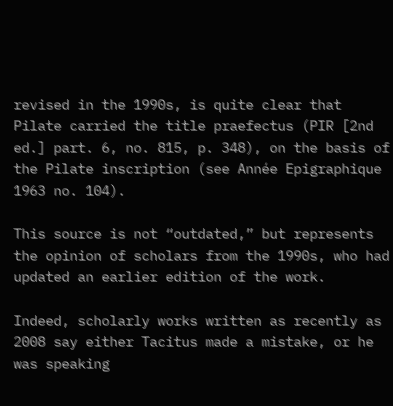revised in the 1990s, is quite clear that Pilate carried the title praefectus (PIR [2nd ed.] part. 6, no. 815, p. 348), on the basis of the Pilate inscription (see Année Epigraphique 1963 no. 104).

This source is not “outdated,” but represents the opinion of scholars from the 1990s, who had updated an earlier edition of the work.

Indeed, scholarly works written as recently as 2008 say either Tacitus made a mistake, or he was speaking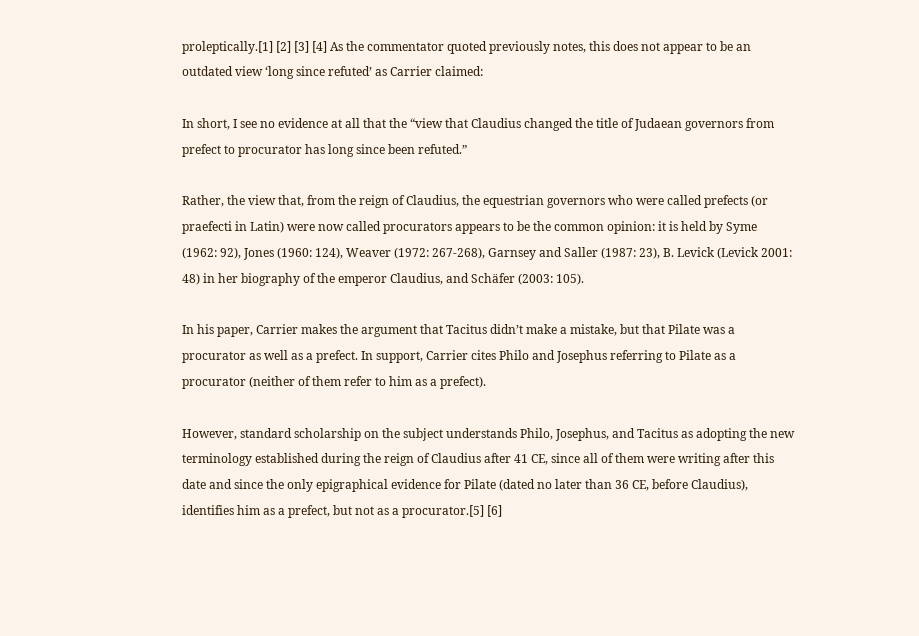proleptically.[1] [2] [3] [4] As the commentator quoted previously notes, this does not appear to be an outdated view ‘long since refuted’ as Carrier claimed:

In short, I see no evidence at all that the “view that Claudius changed the title of Judaean governors from prefect to procurator has long since been refuted.”

Rather, the view that, from the reign of Claudius, the equestrian governors who were called prefects (or praefecti in Latin) were now called procurators appears to be the common opinion: it is held by Syme (1962: 92), Jones (1960: 124), Weaver (1972: 267-268), Garnsey and Saller (1987: 23), B. Levick (Levick 2001: 48) in her biography of the emperor Claudius, and Schäfer (2003: 105).

In his paper, Carrier makes the argument that Tacitus didn’t make a mistake, but that Pilate was a procurator as well as a prefect. In support, Carrier cites Philo and Josephus referring to Pilate as a procurator (neither of them refer to him as a prefect).

However, standard scholarship on the subject understands Philo, Josephus, and Tacitus as adopting the new terminology established during the reign of Claudius after 41 CE, since all of them were writing after this date and since the only epigraphical evidence for Pilate (dated no later than 36 CE, before Claudius), identifies him as a prefect, but not as a procurator.[5] [6]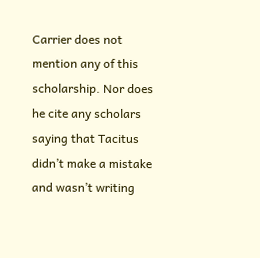Carrier does not mention any of this scholarship. Nor does he cite any scholars saying that Tacitus didn’t make a mistake and wasn’t writing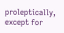proleptically, except for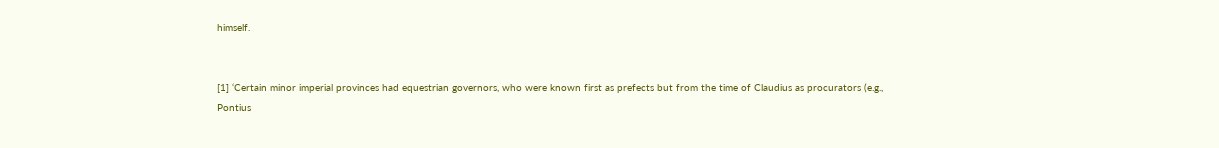himself.


[1] ‘Certain minor imperial provinces had equestrian governors, who were known first as prefects but from the time of Claudius as procurators (e.g., Pontius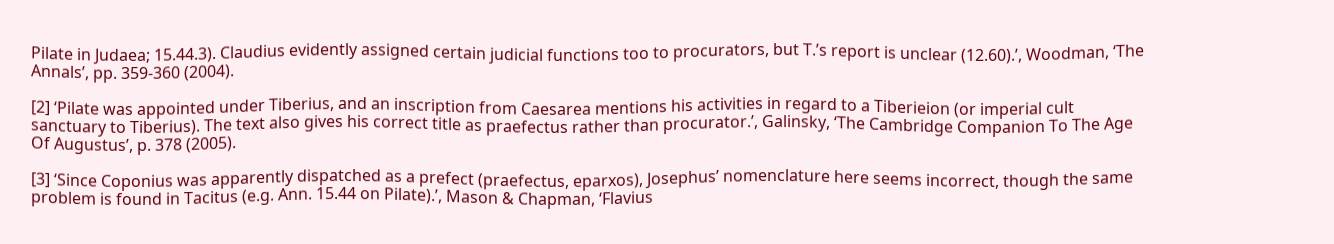Pilate in Judaea; 15.44.3). Claudius evidently assigned certain judicial functions too to procurators, but T.’s report is unclear (12.60).’, Woodman, ‘The Annals’, pp. 359-360 (2004).

[2] ‘Pilate was appointed under Tiberius, and an inscription from Caesarea mentions his activities in regard to a Tiberieion (or imperial cult sanctuary to Tiberius). The text also gives his correct title as praefectus rather than procurator.’, Galinsky, ‘The Cambridge Companion To The Age Of Augustus’, p. 378 (2005).

[3] ‘Since Coponius was apparently dispatched as a prefect (praefectus, eparxos), Josephus’ nomenclature here seems incorrect, though the same problem is found in Tacitus (e.g. Ann. 15.44 on Pilate).’, Mason & Chapman, ‘Flavius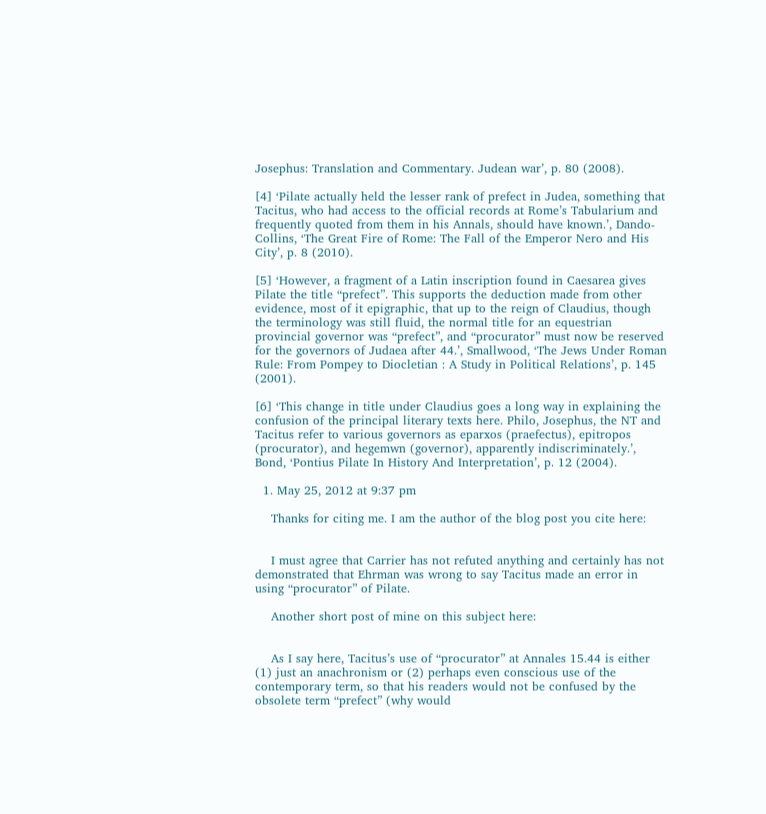Josephus: Translation and Commentary. Judean war’, p. 80 (2008).

[4] ‘Pilate actually held the lesser rank of prefect in Judea, something that Tacitus, who had access to the official records at Rome’s Tabularium and frequently quoted from them in his Annals, should have known.’, Dando-Collins, ‘The Great Fire of Rome: The Fall of the Emperor Nero and His City’, p. 8 (2010).

[5] ‘However, a fragment of a Latin inscription found in Caesarea gives Pilate the title “prefect”. This supports the deduction made from other evidence, most of it epigraphic, that up to the reign of Claudius, though the terminology was still fluid, the normal title for an equestrian provincial governor was “prefect”, and “procurator” must now be reserved for the governors of Judaea after 44.’, Smallwood, ‘The Jews Under Roman Rule: From Pompey to Diocletian : A Study in Political Relations’, p. 145 (2001).

[6] ‘This change in title under Claudius goes a long way in explaining the confusion of the principal literary texts here. Philo, Josephus, the NT and Tacitus refer to various governors as eparxos (praefectus), epitropos (procurator), and hegemwn (governor), apparently indiscriminately.’, Bond, ‘Pontius Pilate In History And Interpretation’, p. 12 (2004).

  1. May 25, 2012 at 9:37 pm

    Thanks for citing me. I am the author of the blog post you cite here:


    I must agree that Carrier has not refuted anything and certainly has not demonstrated that Ehrman was wrong to say Tacitus made an error in using “procurator” of Pilate.

    Another short post of mine on this subject here:


    As I say here, Tacitus’s use of “procurator” at Annales 15.44 is either (1) just an anachronism or (2) perhaps even conscious use of the contemporary term, so that his readers would not be confused by the obsolete term “prefect” (why would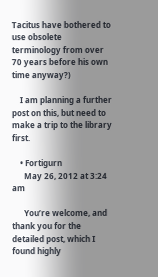Tacitus have bothered to use obsolete terminology from over 70 years before his own time anyway?)

    I am planning a further post on this, but need to make a trip to the library first.

    • Fortigurn
      May 26, 2012 at 3:24 am

      You’re welcome, and thank you for the detailed post, which I found highly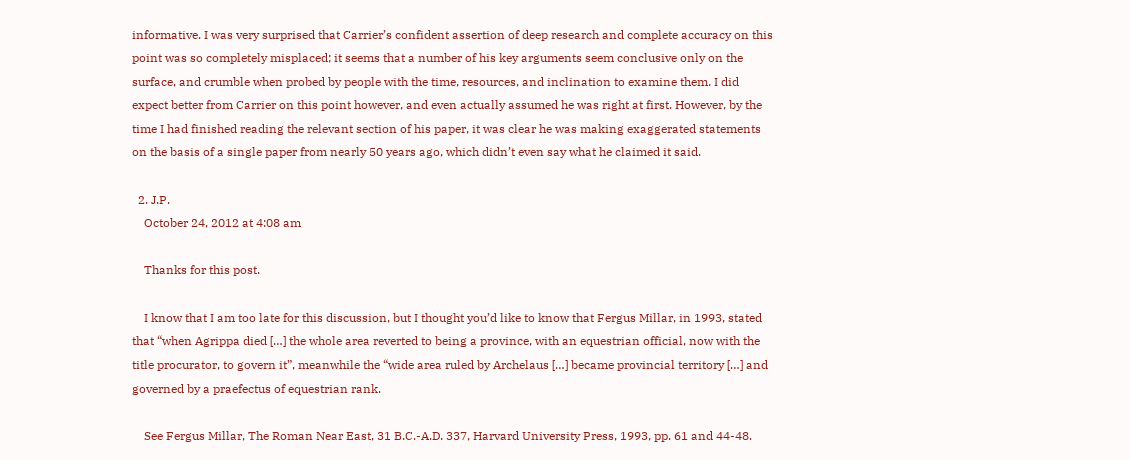informative. I was very surprised that Carrier’s confident assertion of deep research and complete accuracy on this point was so completely misplaced; it seems that a number of his key arguments seem conclusive only on the surface, and crumble when probed by people with the time, resources, and inclination to examine them. I did expect better from Carrier on this point however, and even actually assumed he was right at first. However, by the time I had finished reading the relevant section of his paper, it was clear he was making exaggerated statements on the basis of a single paper from nearly 50 years ago, which didn’t even say what he claimed it said.

  2. J.P.
    October 24, 2012 at 4:08 am

    Thanks for this post.

    I know that I am too late for this discussion, but I thought you’d like to know that Fergus Millar, in 1993, stated that “when Agrippa died […] the whole area reverted to being a province, with an equestrian official, now with the title procurator, to govern it”, meanwhile the “wide area ruled by Archelaus […] became provincial territory […] and governed by a praefectus of equestrian rank.

    See Fergus Millar, The Roman Near East, 31 B.C.-A.D. 337, Harvard University Press, 1993, pp. 61 and 44-48.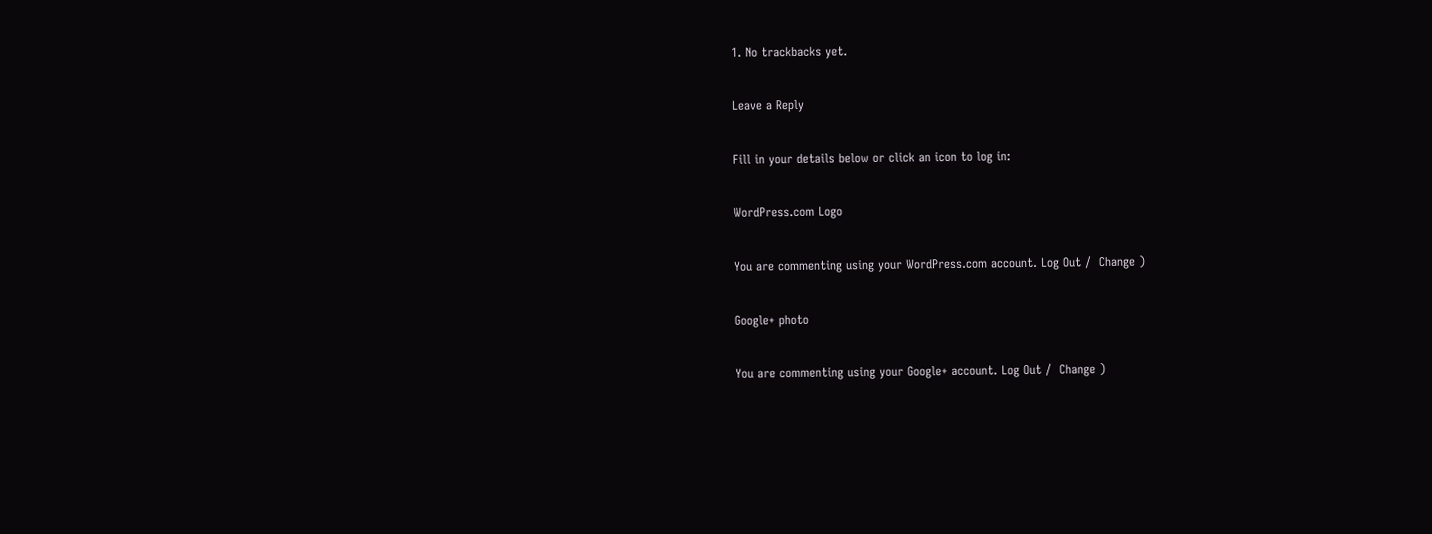1. No trackbacks yet.

Leave a Reply

Fill in your details below or click an icon to log in:

WordPress.com Logo

You are commenting using your WordPress.com account. Log Out /  Change )

Google+ photo

You are commenting using your Google+ account. Log Out /  Change )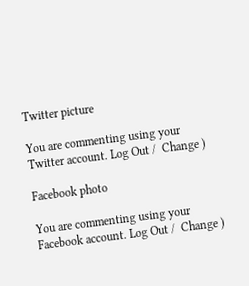Twitter picture

You are commenting using your Twitter account. Log Out /  Change )

Facebook photo

You are commenting using your Facebook account. Log Out /  Change )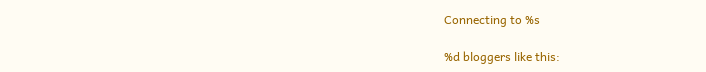Connecting to %s

%d bloggers like this: